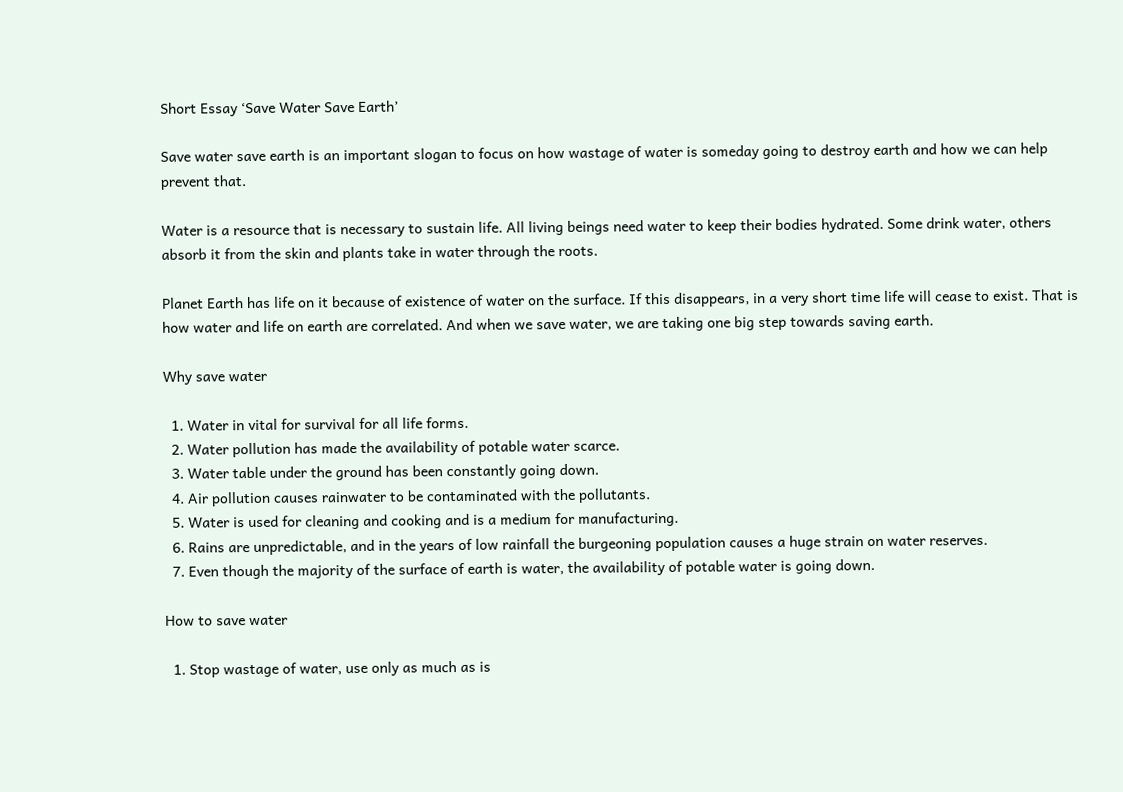Short Essay ‘Save Water Save Earth’

Save water save earth is an important slogan to focus on how wastage of water is someday going to destroy earth and how we can help prevent that.

Water is a resource that is necessary to sustain life. All living beings need water to keep their bodies hydrated. Some drink water, others absorb it from the skin and plants take in water through the roots.

Planet Earth has life on it because of existence of water on the surface. If this disappears, in a very short time life will cease to exist. That is how water and life on earth are correlated. And when we save water, we are taking one big step towards saving earth.

Why save water

  1. Water in vital for survival for all life forms.
  2. Water pollution has made the availability of potable water scarce.
  3. Water table under the ground has been constantly going down.
  4. Air pollution causes rainwater to be contaminated with the pollutants.
  5. Water is used for cleaning and cooking and is a medium for manufacturing.
  6. Rains are unpredictable, and in the years of low rainfall the burgeoning population causes a huge strain on water reserves.
  7. Even though the majority of the surface of earth is water, the availability of potable water is going down.

How to save water

  1. Stop wastage of water, use only as much as is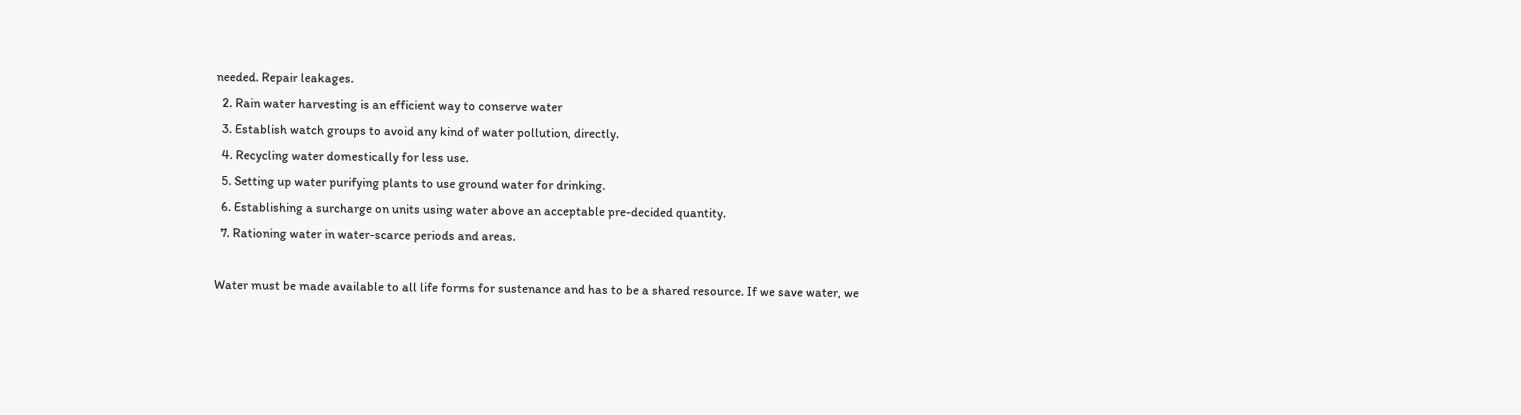needed. Repair leakages.
  2. Rain water harvesting is an efficient way to conserve water
  3. Establish watch groups to avoid any kind of water pollution, directly.
  4. Recycling water domestically for less use.
  5. Setting up water purifying plants to use ground water for drinking.
  6. Establishing a surcharge on units using water above an acceptable pre-decided quantity.
  7. Rationing water in water-scarce periods and areas.

Water must be made available to all life forms for sustenance and has to be a shared resource. If we save water, we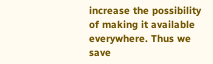increase the possibility of making it available everywhere. Thus we save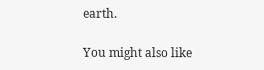earth.

You might also like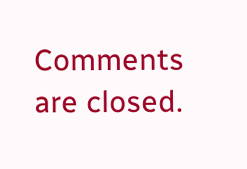Comments are closed.